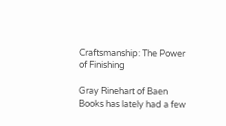Craftsmanship: The Power of Finishing

Gray Rinehart of Baen Books has lately had a few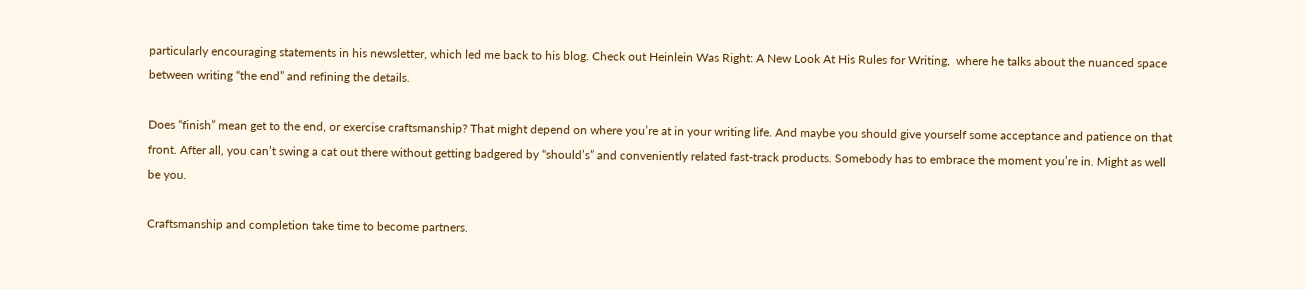particularly encouraging statements in his newsletter, which led me back to his blog. Check out Heinlein Was Right: A New Look At His Rules for Writing,  where he talks about the nuanced space between writing “the end” and refining the details.

Does “finish” mean get to the end, or exercise craftsmanship? That might depend on where you’re at in your writing life. And maybe you should give yourself some acceptance and patience on that front. After all, you can’t swing a cat out there without getting badgered by “should’s” and conveniently related fast-track products. Somebody has to embrace the moment you’re in. Might as well be you.

Craftsmanship and completion take time to become partners.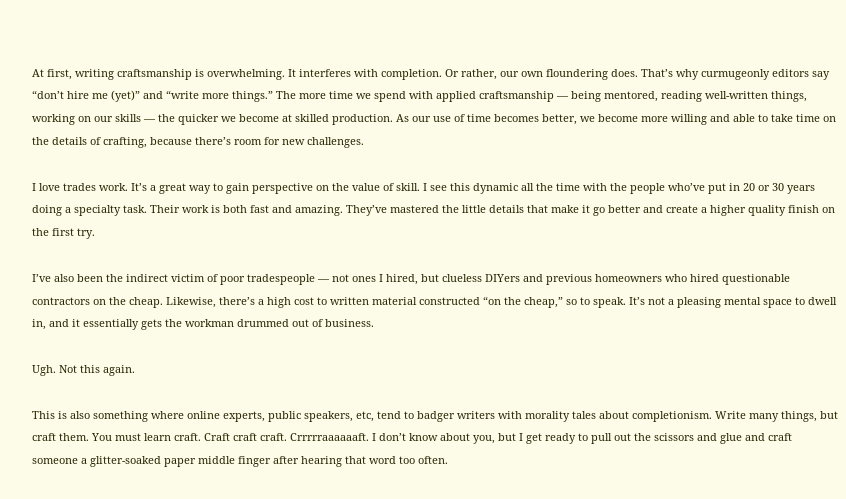At first, writing craftsmanship is overwhelming. It interferes with completion. Or rather, our own floundering does. That’s why curmugeonly editors say “don’t hire me (yet)” and “write more things.” The more time we spend with applied craftsmanship — being mentored, reading well-written things, working on our skills — the quicker we become at skilled production. As our use of time becomes better, we become more willing and able to take time on the details of crafting, because there’s room for new challenges.

I love trades work. It’s a great way to gain perspective on the value of skill. I see this dynamic all the time with the people who’ve put in 20 or 30 years doing a specialty task. Their work is both fast and amazing. They’ve mastered the little details that make it go better and create a higher quality finish on the first try.

I’ve also been the indirect victim of poor tradespeople — not ones I hired, but clueless DIYers and previous homeowners who hired questionable contractors on the cheap. Likewise, there’s a high cost to written material constructed “on the cheap,” so to speak. It’s not a pleasing mental space to dwell in, and it essentially gets the workman drummed out of business.

Ugh. Not this again.

This is also something where online experts, public speakers, etc, tend to badger writers with morality tales about completionism. Write many things, but craft them. You must learn craft. Craft craft craft. Crrrrraaaaaaft. I don’t know about you, but I get ready to pull out the scissors and glue and craft someone a glitter-soaked paper middle finger after hearing that word too often.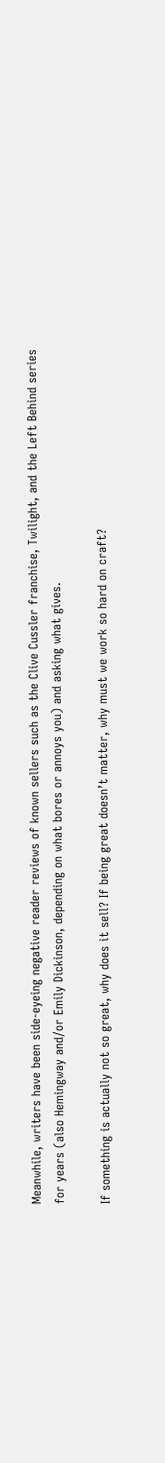Meanwhile, writers have been side-eyeing negative reader reviews of known sellers such as the Clive Cussler franchise, Twilight, and the Left Behind series for years (also Hemingway and/or Emily Dickinson, depending on what bores or annoys you) and asking what gives.

If something is actually not so great, why does it sell? If being great doesn’t matter, why must we work so hard on craft?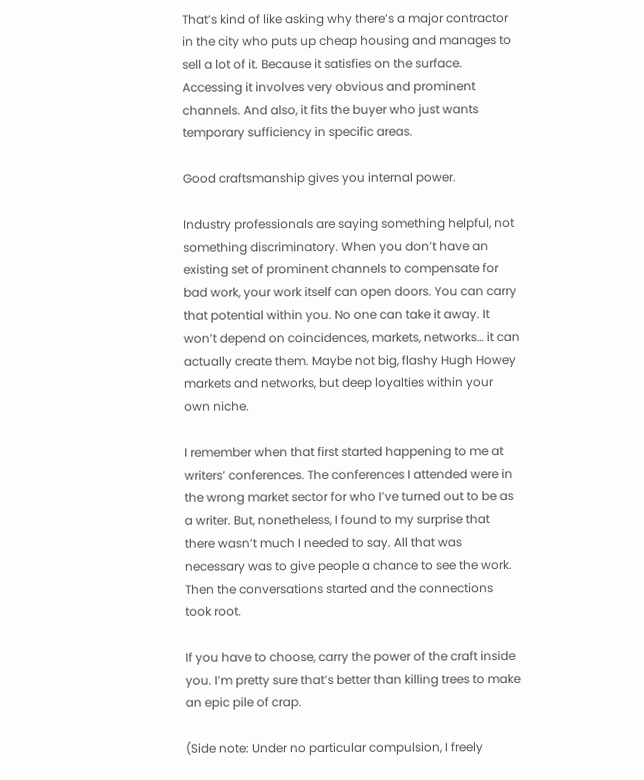That’s kind of like asking why there’s a major contractor in the city who puts up cheap housing and manages to sell a lot of it. Because it satisfies on the surface. Accessing it involves very obvious and prominent channels. And also, it fits the buyer who just wants temporary sufficiency in specific areas.

Good craftsmanship gives you internal power.

Industry professionals are saying something helpful, not something discriminatory. When you don’t have an existing set of prominent channels to compensate for bad work, your work itself can open doors. You can carry that potential within you. No one can take it away. It won’t depend on coincidences, markets, networks… it can actually create them. Maybe not big, flashy Hugh Howey markets and networks, but deep loyalties within your own niche.

I remember when that first started happening to me at writers’ conferences. The conferences I attended were in the wrong market sector for who I’ve turned out to be as a writer. But, nonetheless, I found to my surprise that there wasn’t much I needed to say. All that was necessary was to give people a chance to see the work. Then the conversations started and the connections took root.

If you have to choose, carry the power of the craft inside you. I’m pretty sure that’s better than killing trees to make an epic pile of crap.

(Side note: Under no particular compulsion, I freely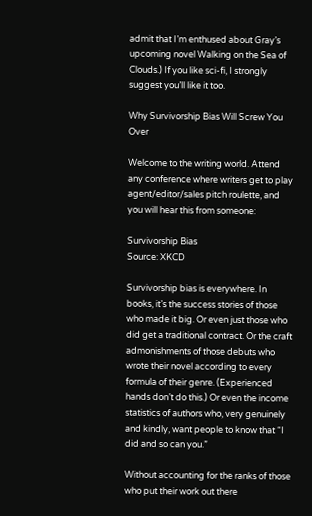admit that I’m enthused about Gray’s upcoming novel Walking on the Sea of Clouds.) If you like sci-fi, I strongly suggest you’ll like it too.

Why Survivorship Bias Will Screw You Over

Welcome to the writing world. Attend any conference where writers get to play agent/editor/sales pitch roulette, and you will hear this from someone:

Survivorship Bias
Source: XKCD

Survivorship bias is everywhere. In books, it’s the success stories of those who made it big. Or even just those who did get a traditional contract. Or the craft admonishments of those debuts who wrote their novel according to every formula of their genre. (Experienced hands don’t do this.) Or even the income statistics of authors who, very genuinely and kindly, want people to know that “I did and so can you.”

Without accounting for the ranks of those who put their work out there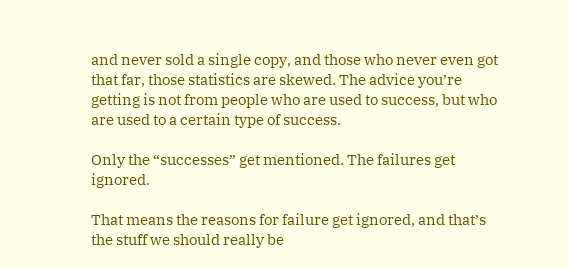and never sold a single copy, and those who never even got that far, those statistics are skewed. The advice you’re getting is not from people who are used to success, but who are used to a certain type of success.

Only the “successes” get mentioned. The failures get ignored.

That means the reasons for failure get ignored, and that’s the stuff we should really be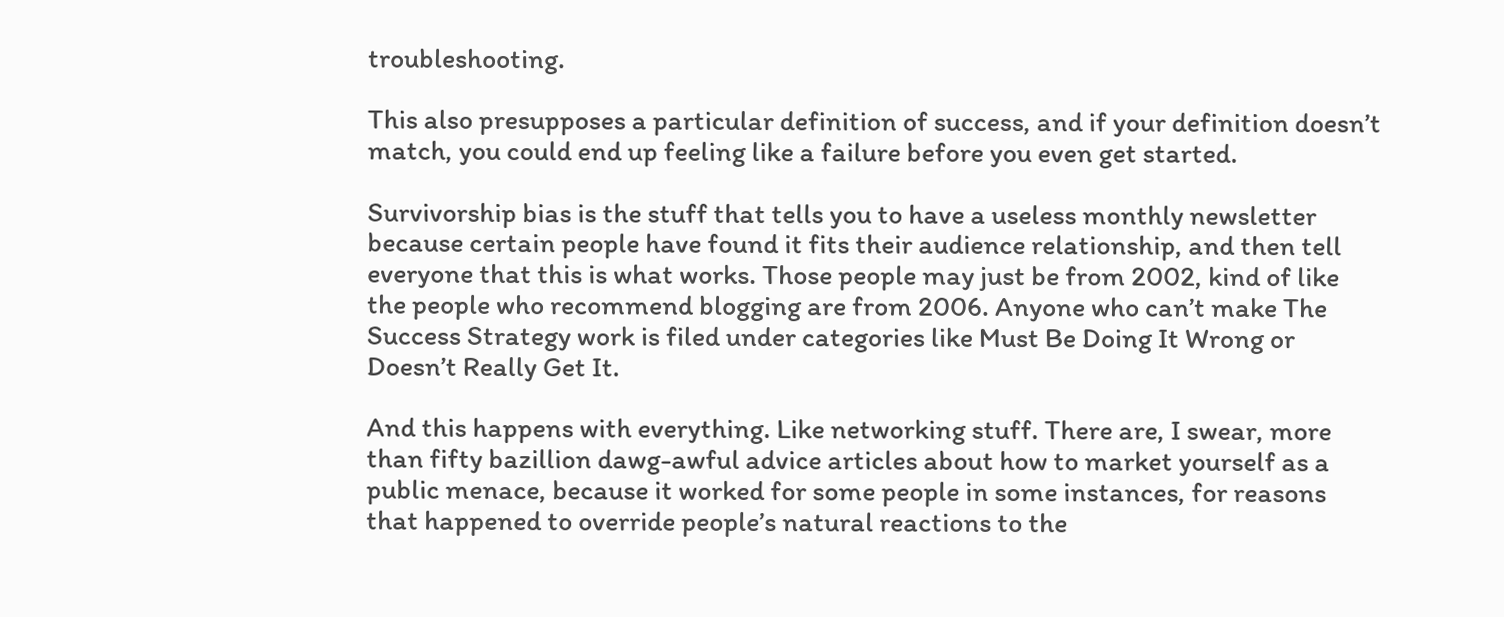troubleshooting.

This also presupposes a particular definition of success, and if your definition doesn’t match, you could end up feeling like a failure before you even get started.

Survivorship bias is the stuff that tells you to have a useless monthly newsletter because certain people have found it fits their audience relationship, and then tell everyone that this is what works. Those people may just be from 2002, kind of like the people who recommend blogging are from 2006. Anyone who can’t make The Success Strategy work is filed under categories like Must Be Doing It Wrong or Doesn’t Really Get It.

And this happens with everything. Like networking stuff. There are, I swear, more than fifty bazillion dawg-awful advice articles about how to market yourself as a public menace, because it worked for some people in some instances, for reasons that happened to override people’s natural reactions to the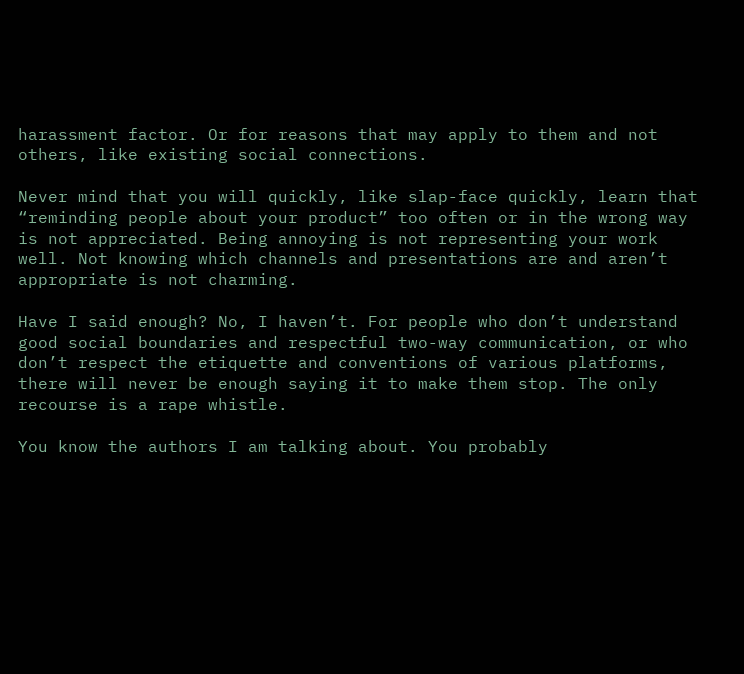harassment factor. Or for reasons that may apply to them and not others, like existing social connections.

Never mind that you will quickly, like slap-face quickly, learn that “reminding people about your product” too often or in the wrong way is not appreciated. Being annoying is not representing your work well. Not knowing which channels and presentations are and aren’t appropriate is not charming.

Have I said enough? No, I haven’t. For people who don’t understand good social boundaries and respectful two-way communication, or who don’t respect the etiquette and conventions of various platforms, there will never be enough saying it to make them stop. The only recourse is a rape whistle.

You know the authors I am talking about. You probably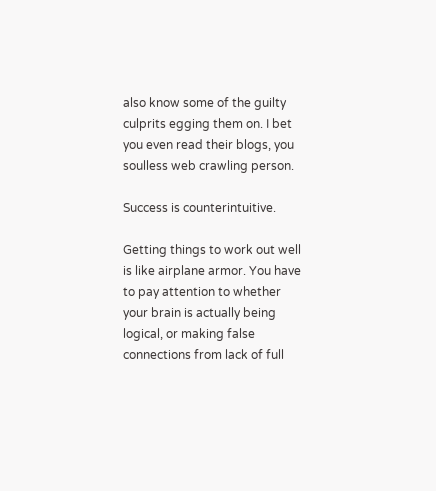also know some of the guilty culprits egging them on. I bet you even read their blogs, you soulless web crawling person.

Success is counterintuitive.

Getting things to work out well is like airplane armor. You have to pay attention to whether your brain is actually being logical, or making false connections from lack of full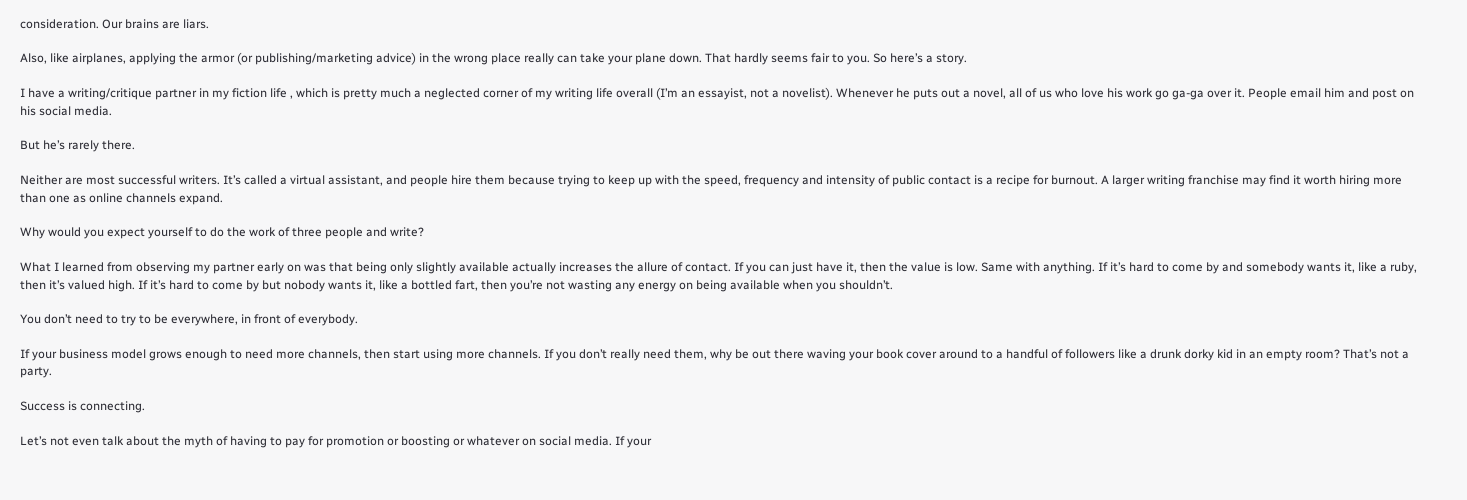consideration. Our brains are liars.

Also, like airplanes, applying the armor (or publishing/marketing advice) in the wrong place really can take your plane down. That hardly seems fair to you. So here’s a story.

I have a writing/critique partner in my fiction life , which is pretty much a neglected corner of my writing life overall (I’m an essayist, not a novelist). Whenever he puts out a novel, all of us who love his work go ga-ga over it. People email him and post on his social media.

But he’s rarely there.

Neither are most successful writers. It’s called a virtual assistant, and people hire them because trying to keep up with the speed, frequency and intensity of public contact is a recipe for burnout. A larger writing franchise may find it worth hiring more than one as online channels expand.

Why would you expect yourself to do the work of three people and write?

What I learned from observing my partner early on was that being only slightly available actually increases the allure of contact. If you can just have it, then the value is low. Same with anything. If it’s hard to come by and somebody wants it, like a ruby, then it’s valued high. If it’s hard to come by but nobody wants it, like a bottled fart, then you’re not wasting any energy on being available when you shouldn’t.

You don’t need to try to be everywhere, in front of everybody.

If your business model grows enough to need more channels, then start using more channels. If you don’t really need them, why be out there waving your book cover around to a handful of followers like a drunk dorky kid in an empty room? That’s not a party.

Success is connecting.

Let’s not even talk about the myth of having to pay for promotion or boosting or whatever on social media. If your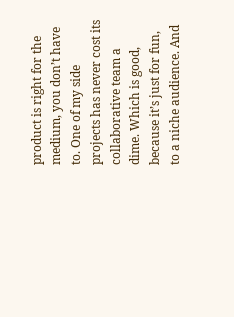product is right for the medium, you don’t have to. One of my side projects has never cost its collaborative team a dime. Which is good, because it’s just for fun, to a niche audience. And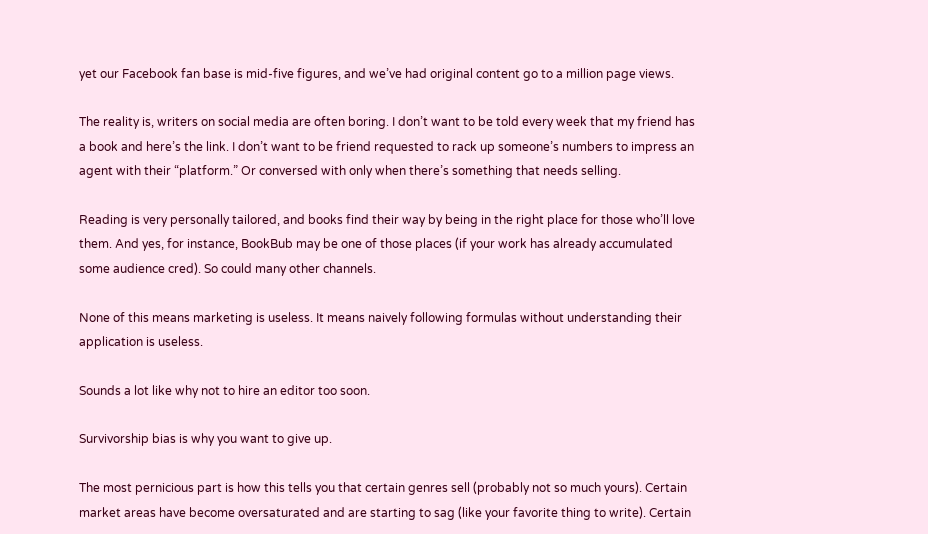yet our Facebook fan base is mid-five figures, and we’ve had original content go to a million page views.

The reality is, writers on social media are often boring. I don’t want to be told every week that my friend has a book and here’s the link. I don’t want to be friend requested to rack up someone’s numbers to impress an agent with their “platform.” Or conversed with only when there’s something that needs selling.

Reading is very personally tailored, and books find their way by being in the right place for those who’ll love them. And yes, for instance, BookBub may be one of those places (if your work has already accumulated some audience cred). So could many other channels.

None of this means marketing is useless. It means naively following formulas without understanding their application is useless.

Sounds a lot like why not to hire an editor too soon.

Survivorship bias is why you want to give up.

The most pernicious part is how this tells you that certain genres sell (probably not so much yours). Certain market areas have become oversaturated and are starting to sag (like your favorite thing to write). Certain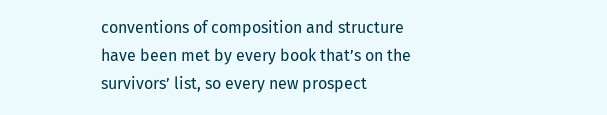conventions of composition and structure have been met by every book that’s on the survivors’ list, so every new prospect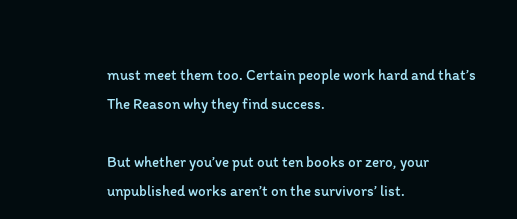must meet them too. Certain people work hard and that’s The Reason why they find success.

But whether you’ve put out ten books or zero, your unpublished works aren’t on the survivors’ list.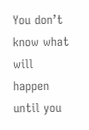You don’t know what will happen until you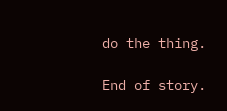do the thing.

End of story.